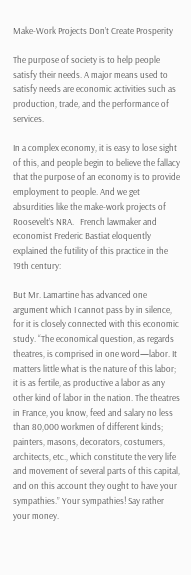Make-Work Projects Don’t Create Prosperity

The purpose of society is to help people satisfy their needs. A major means used to satisfy needs are economic activities such as production, trade, and the performance of services.

In a complex economy, it is easy to lose sight of this, and people begin to believe the fallacy that the purpose of an economy is to provide employment to people. And we get absurdities like the make-work projects of Roosevelt’s NRA.   French lawmaker and economist Frederic Bastiat eloquently explained the futility of this practice in the 19th century:

But Mr. Lamartine has advanced one argument which I cannot pass by in silence, for it is closely connected with this economic study. “The economical question, as regards theatres, is comprised in one word—labor. It matters little what is the nature of this labor; it is as fertile, as productive a labor as any other kind of labor in the nation. The theatres in France, you know, feed and salary no less than 80,000 workmen of different kinds; painters, masons, decorators, costumers, architects, etc., which constitute the very life and movement of several parts of this capital, and on this account they ought to have your sympathies.” Your sympathies! Say rather your money.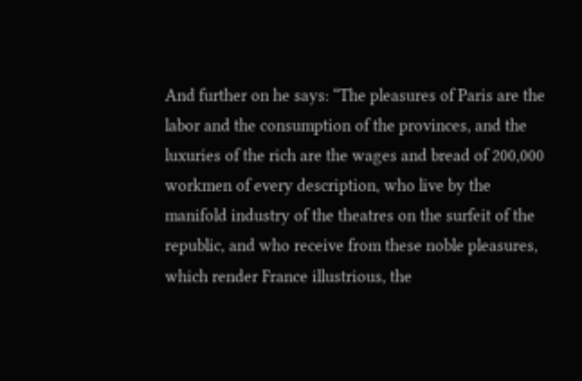And further on he says: “The pleasures of Paris are the labor and the consumption of the provinces, and the luxuries of the rich are the wages and bread of 200,000 workmen of every description, who live by the manifold industry of the theatres on the surfeit of the republic, and who receive from these noble pleasures, which render France illustrious, the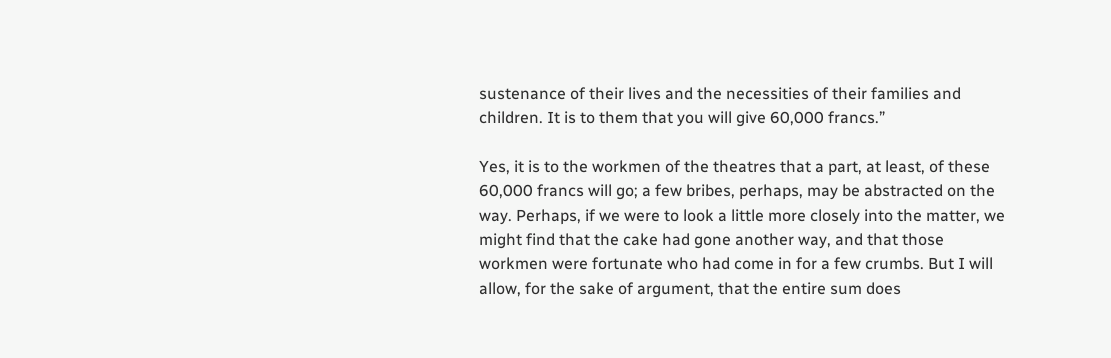sustenance of their lives and the necessities of their families and children. It is to them that you will give 60,000 francs.”

Yes, it is to the workmen of the theatres that a part, at least, of these 60,000 francs will go; a few bribes, perhaps, may be abstracted on the way. Perhaps, if we were to look a little more closely into the matter, we might find that the cake had gone another way, and that those workmen were fortunate who had come in for a few crumbs. But I will allow, for the sake of argument, that the entire sum does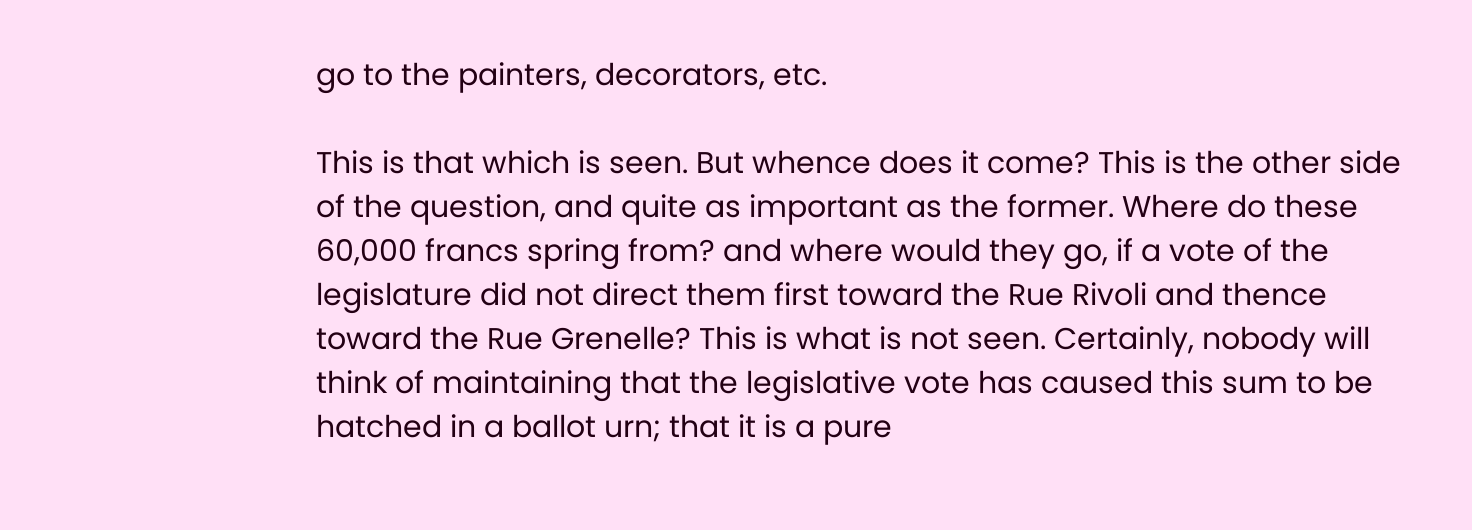go to the painters, decorators, etc.

This is that which is seen. But whence does it come? This is the other side of the question, and quite as important as the former. Where do these 60,000 francs spring from? and where would they go, if a vote of the legislature did not direct them first toward the Rue Rivoli and thence toward the Rue Grenelle? This is what is not seen. Certainly, nobody will think of maintaining that the legislative vote has caused this sum to be hatched in a ballot urn; that it is a pure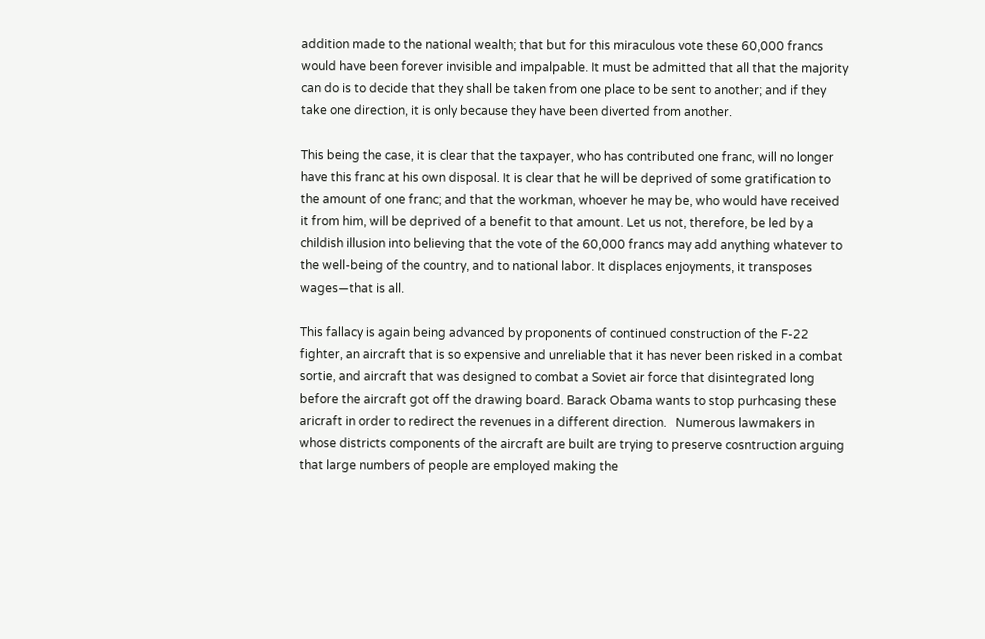addition made to the national wealth; that but for this miraculous vote these 60,000 francs would have been forever invisible and impalpable. It must be admitted that all that the majority can do is to decide that they shall be taken from one place to be sent to another; and if they take one direction, it is only because they have been diverted from another.

This being the case, it is clear that the taxpayer, who has contributed one franc, will no longer have this franc at his own disposal. It is clear that he will be deprived of some gratification to the amount of one franc; and that the workman, whoever he may be, who would have received it from him, will be deprived of a benefit to that amount. Let us not, therefore, be led by a childish illusion into believing that the vote of the 60,000 francs may add anything whatever to the well-being of the country, and to national labor. It displaces enjoyments, it transposes wages—that is all.

This fallacy is again being advanced by proponents of continued construction of the F-22 fighter, an aircraft that is so expensive and unreliable that it has never been risked in a combat sortie, and aircraft that was designed to combat a Soviet air force that disintegrated long before the aircraft got off the drawing board. Barack Obama wants to stop purhcasing these aricraft in order to redirect the revenues in a different direction.   Numerous lawmakers in whose districts components of the aircraft are built are trying to preserve cosntruction arguing that large numbers of people are employed making the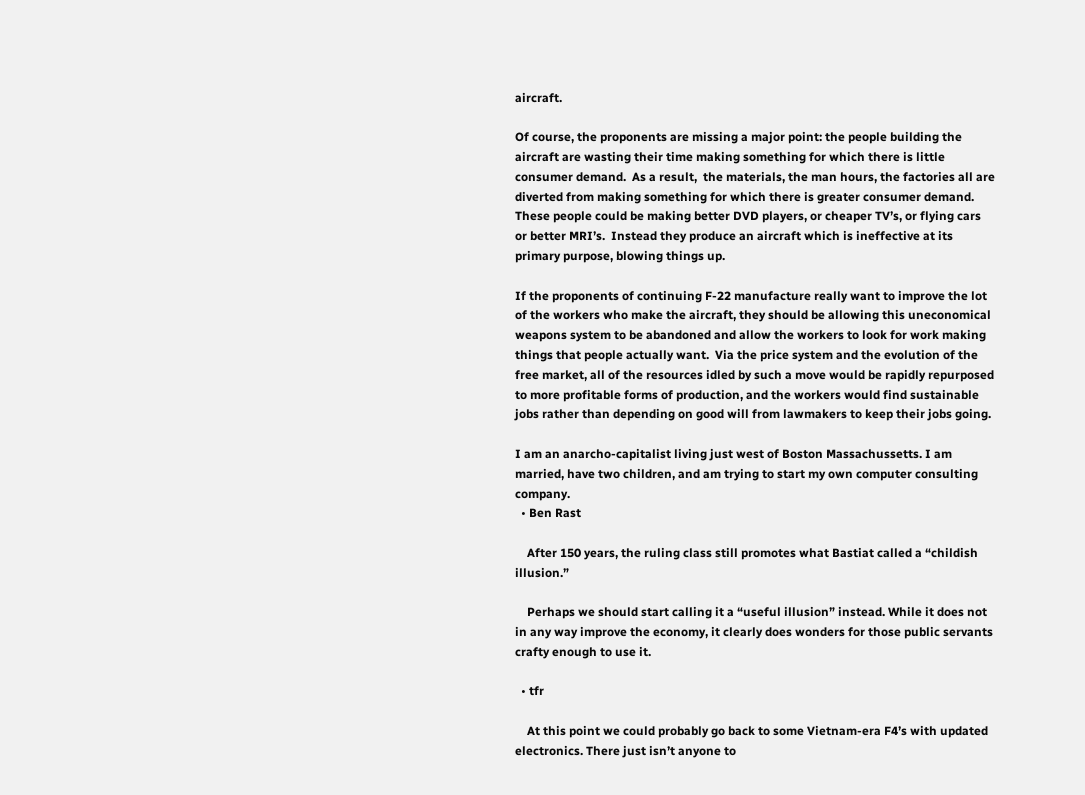aircraft.

Of course, the proponents are missing a major point: the people building the aircraft are wasting their time making something for which there is little consumer demand.  As a result,  the materials, the man hours, the factories all are diverted from making something for which there is greater consumer demand.  These people could be making better DVD players, or cheaper TV’s, or flying cars or better MRI’s.  Instead they produce an aircraft which is ineffective at its primary purpose, blowing things up.

If the proponents of continuing F-22 manufacture really want to improve the lot of the workers who make the aircraft, they should be allowing this uneconomical weapons system to be abandoned and allow the workers to look for work making things that people actually want.  Via the price system and the evolution of the free market, all of the resources idled by such a move would be rapidly repurposed to more profitable forms of production, and the workers would find sustainable jobs rather than depending on good will from lawmakers to keep their jobs going.

I am an anarcho-capitalist living just west of Boston Massachussetts. I am married, have two children, and am trying to start my own computer consulting company.
  • Ben Rast

    After 150 years, the ruling class still promotes what Bastiat called a “childish illusion.”

    Perhaps we should start calling it a “useful illusion” instead. While it does not in any way improve the economy, it clearly does wonders for those public servants crafty enough to use it.

  • tfr

    At this point we could probably go back to some Vietnam-era F4’s with updated electronics. There just isn’t anyone to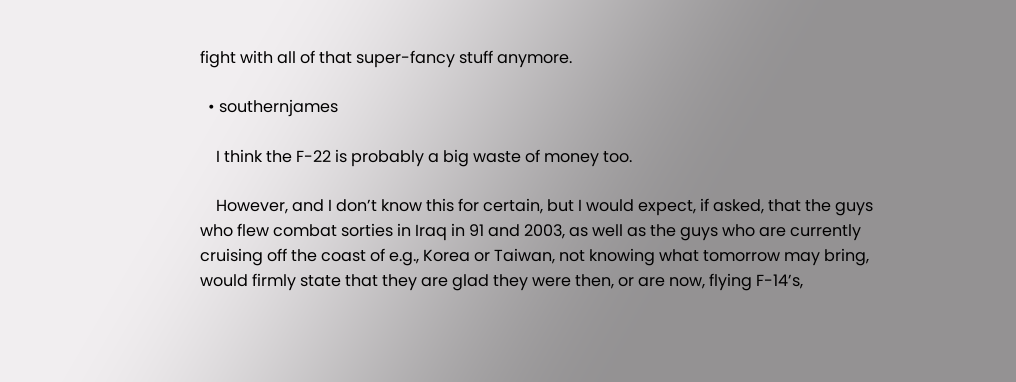fight with all of that super-fancy stuff anymore.

  • southernjames

    I think the F-22 is probably a big waste of money too.

    However, and I don’t know this for certain, but I would expect, if asked, that the guys who flew combat sorties in Iraq in 91 and 2003, as well as the guys who are currently cruising off the coast of e.g., Korea or Taiwan, not knowing what tomorrow may bring, would firmly state that they are glad they were then, or are now, flying F-14’s,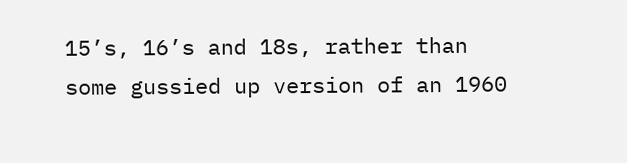15’s, 16’s and 18s, rather than some gussied up version of an 1960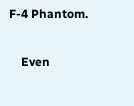F-4 Phantom.

    Even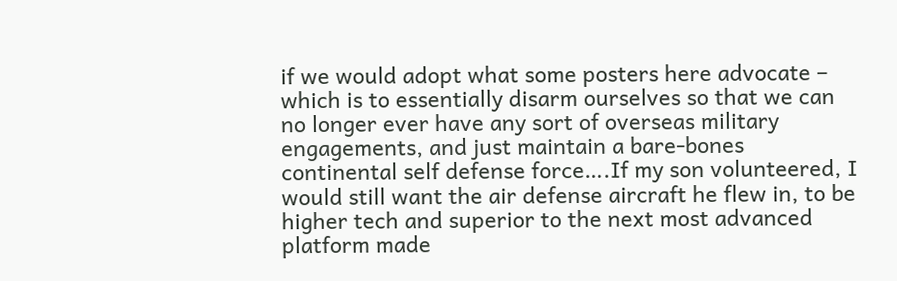if we would adopt what some posters here advocate – which is to essentially disarm ourselves so that we can no longer ever have any sort of overseas military engagements, and just maintain a bare-bones continental self defense force….If my son volunteered, I would still want the air defense aircraft he flew in, to be higher tech and superior to the next most advanced platform made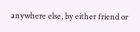anywhere else, by either friend or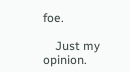foe.

    Just my opinion.